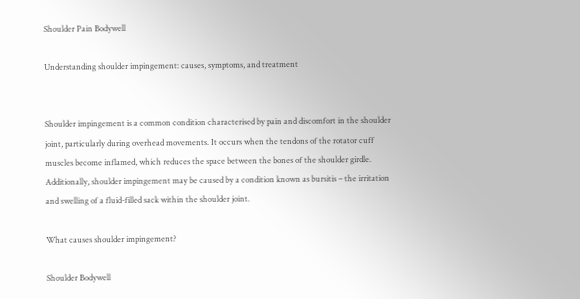Shoulder Pain Bodywell

Understanding shoulder impingement: causes, symptoms, and treatment


Shoulder impingement is a common condition characterised by pain and discomfort in the shoulder joint, particularly during overhead movements. It occurs when the tendons of the rotator cuff muscles become inflamed, which reduces the space between the bones of the shoulder girdle. Additionally, shoulder impingement may be caused by a condition known as bursitis – the irritation and swelling of a fluid-filled sack within the shoulder joint.

What causes shoulder impingement?

Shoulder Bodywell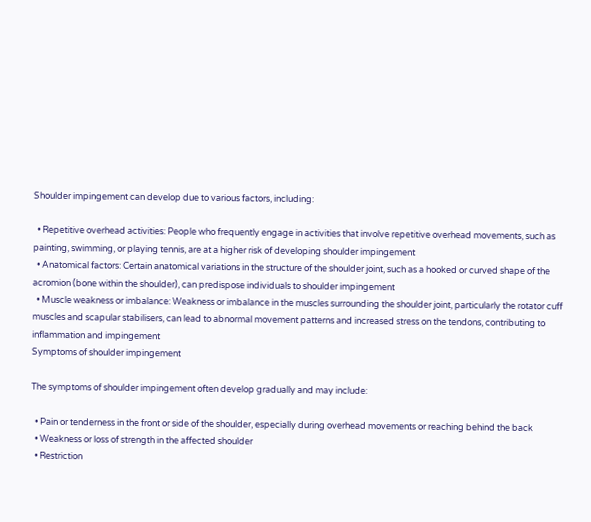Shoulder impingement can develop due to various factors, including:

  • Repetitive overhead activities: People who frequently engage in activities that involve repetitive overhead movements, such as painting, swimming, or playing tennis, are at a higher risk of developing shoulder impingement
  • Anatomical factors: Certain anatomical variations in the structure of the shoulder joint, such as a hooked or curved shape of the acromion (bone within the shoulder), can predispose individuals to shoulder impingement
  • Muscle weakness or imbalance: Weakness or imbalance in the muscles surrounding the shoulder joint, particularly the rotator cuff muscles and scapular stabilisers, can lead to abnormal movement patterns and increased stress on the tendons, contributing to inflammation and impingement
Symptoms of shoulder impingement

The symptoms of shoulder impingement often develop gradually and may include:

  • Pain or tenderness in the front or side of the shoulder, especially during overhead movements or reaching behind the back
  • Weakness or loss of strength in the affected shoulder
  • Restriction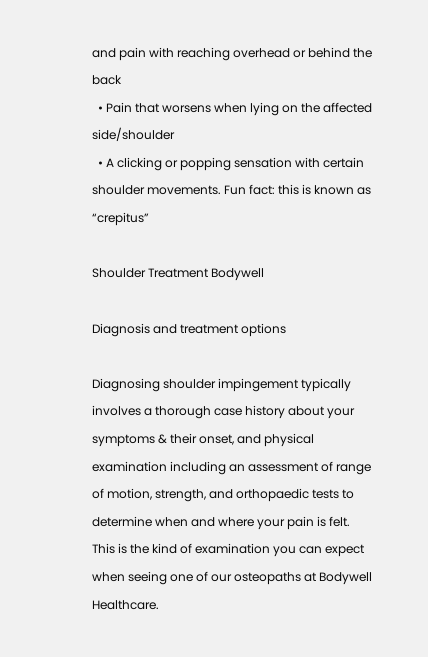and pain with reaching overhead or behind the back
  • Pain that worsens when lying on the affected side/shoulder
  • A clicking or popping sensation with certain shoulder movements. Fun fact: this is known as “crepitus”

Shoulder Treatment Bodywell

Diagnosis and treatment options

Diagnosing shoulder impingement typically involves a thorough case history about your symptoms & their onset, and physical examination including an assessment of range of motion, strength, and orthopaedic tests to determine when and where your pain is felt. This is the kind of examination you can expect when seeing one of our osteopaths at Bodywell Healthcare.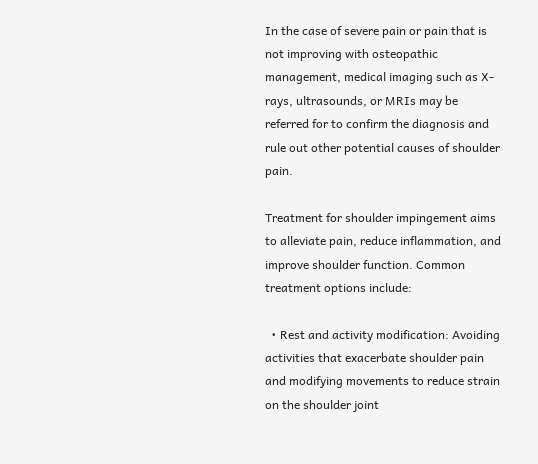In the case of severe pain or pain that is not improving with osteopathic management, medical imaging such as X-rays, ultrasounds, or MRIs may be referred for to confirm the diagnosis and rule out other potential causes of shoulder pain.

Treatment for shoulder impingement aims to alleviate pain, reduce inflammation, and improve shoulder function. Common treatment options include:

  • Rest and activity modification: Avoiding activities that exacerbate shoulder pain and modifying movements to reduce strain on the shoulder joint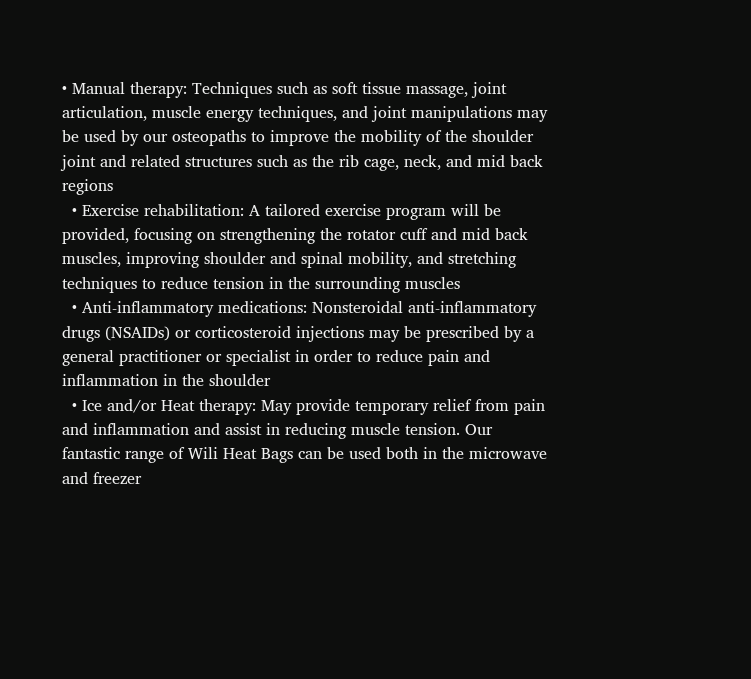• Manual therapy: Techniques such as soft tissue massage, joint articulation, muscle energy techniques, and joint manipulations may be used by our osteopaths to improve the mobility of the shoulder joint and related structures such as the rib cage, neck, and mid back regions
  • Exercise rehabilitation: A tailored exercise program will be provided, focusing on strengthening the rotator cuff and mid back muscles, improving shoulder and spinal mobility, and stretching techniques to reduce tension in the surrounding muscles
  • Anti-inflammatory medications: Nonsteroidal anti-inflammatory drugs (NSAIDs) or corticosteroid injections may be prescribed by a general practitioner or specialist in order to reduce pain and inflammation in the shoulder
  • Ice and/or Heat therapy: May provide temporary relief from pain and inflammation and assist in reducing muscle tension. Our fantastic range of Wili Heat Bags can be used both in the microwave and freezer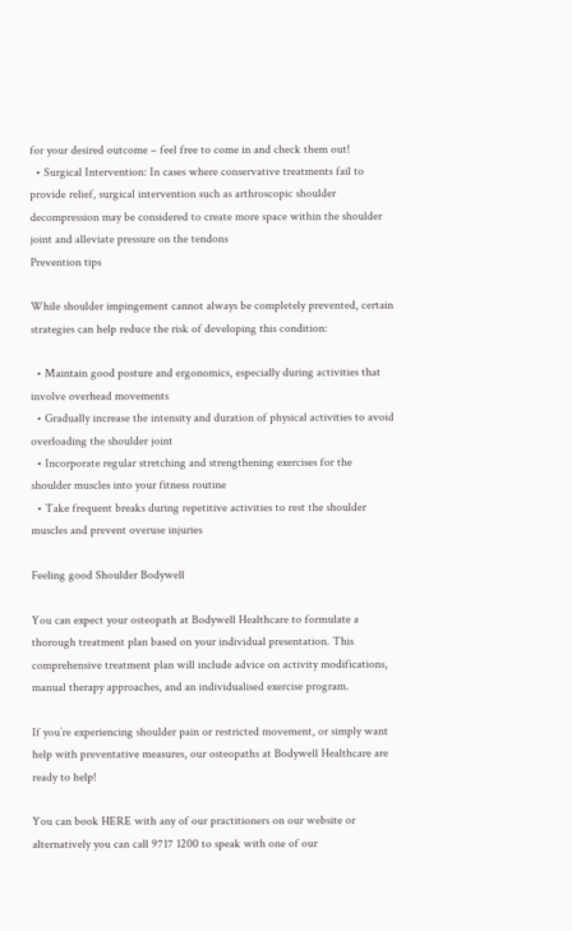for your desired outcome – feel free to come in and check them out!
  • Surgical Intervention: In cases where conservative treatments fail to provide relief, surgical intervention such as arthroscopic shoulder decompression may be considered to create more space within the shoulder joint and alleviate pressure on the tendons
Prevention tips

While shoulder impingement cannot always be completely prevented, certain strategies can help reduce the risk of developing this condition:

  • Maintain good posture and ergonomics, especially during activities that involve overhead movements
  • Gradually increase the intensity and duration of physical activities to avoid overloading the shoulder joint
  • Incorporate regular stretching and strengthening exercises for the shoulder muscles into your fitness routine
  • Take frequent breaks during repetitive activities to rest the shoulder muscles and prevent overuse injuries

Feeling good Shoulder Bodywell

You can expect your osteopath at Bodywell Healthcare to formulate a thorough treatment plan based on your individual presentation. This comprehensive treatment plan will include advice on activity modifications, manual therapy approaches, and an individualised exercise program.

If you’re experiencing shoulder pain or restricted movement, or simply want help with preventative measures, our osteopaths at Bodywell Healthcare are ready to help!

You can book HERE with any of our practitioners on our website or alternatively you can call 9717 1200 to speak with one of our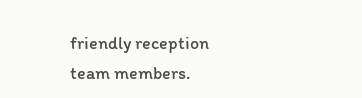friendly reception team members.